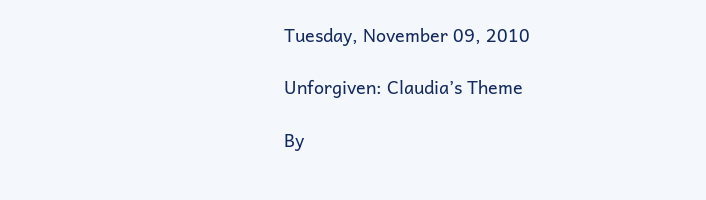Tuesday, November 09, 2010

Unforgiven: Claudia’s Theme

By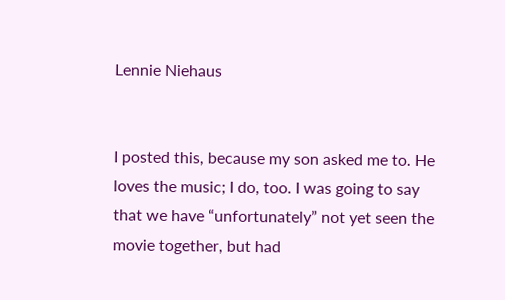Lennie Niehaus


I posted this, because my son asked me to. He loves the music; I do, too. I was going to say that we have “unfortunately” not yet seen the movie together, but had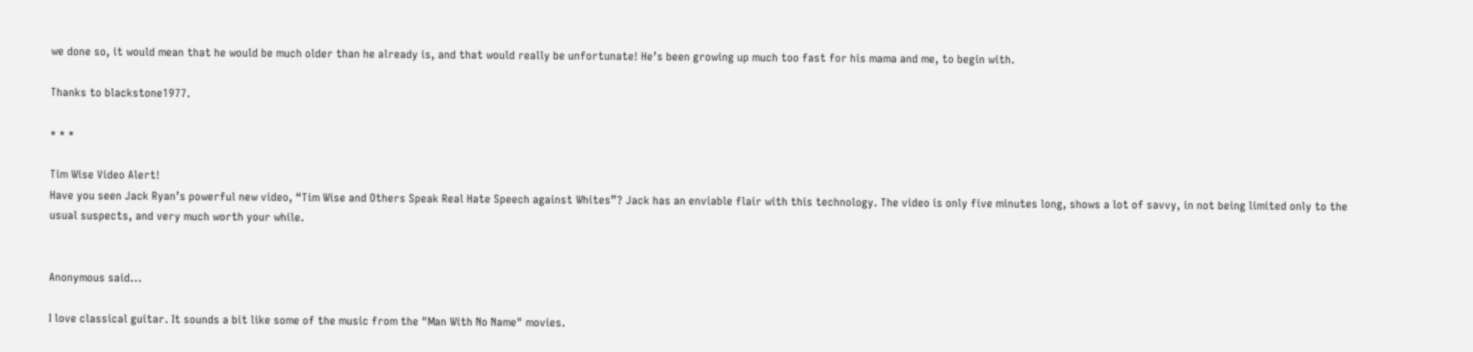we done so, it would mean that he would be much older than he already is, and that would really be unfortunate! He’s been growing up much too fast for his mama and me, to begin with.

Thanks to blackstone1977.

* * *

Tim Wise Video Alert!
Have you seen Jack Ryan’s powerful new video, “Tim Wise and Others Speak Real Hate Speech against Whites”? Jack has an enviable flair with this technology. The video is only five minutes long, shows a lot of savvy, in not being limited only to the usual suspects, and very much worth your while.


Anonymous said...

I love classical guitar. It sounds a bit like some of the music from the "Man With No Name" movies.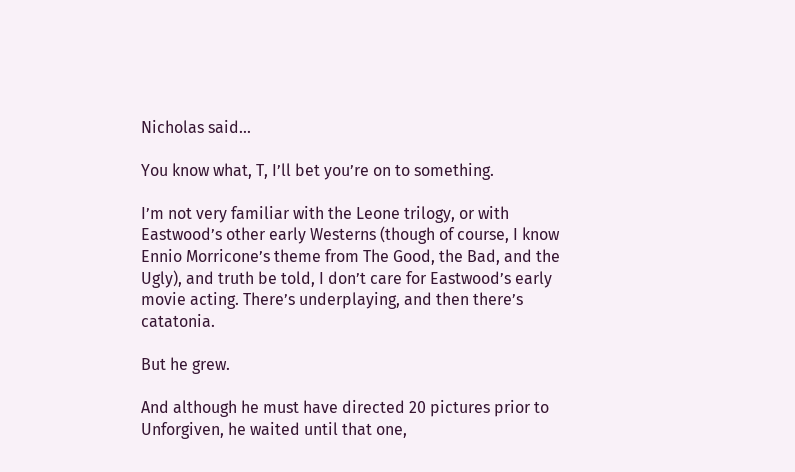Nicholas said...

You know what, T, I’ll bet you’re on to something.

I’m not very familiar with the Leone trilogy, or with Eastwood’s other early Westerns (though of course, I know Ennio Morricone’s theme from The Good, the Bad, and the Ugly), and truth be told, I don’t care for Eastwood’s early movie acting. There’s underplaying, and then there’s catatonia.

But he grew.

And although he must have directed 20 pictures prior to Unforgiven, he waited until that one,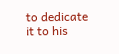to dedicate it to his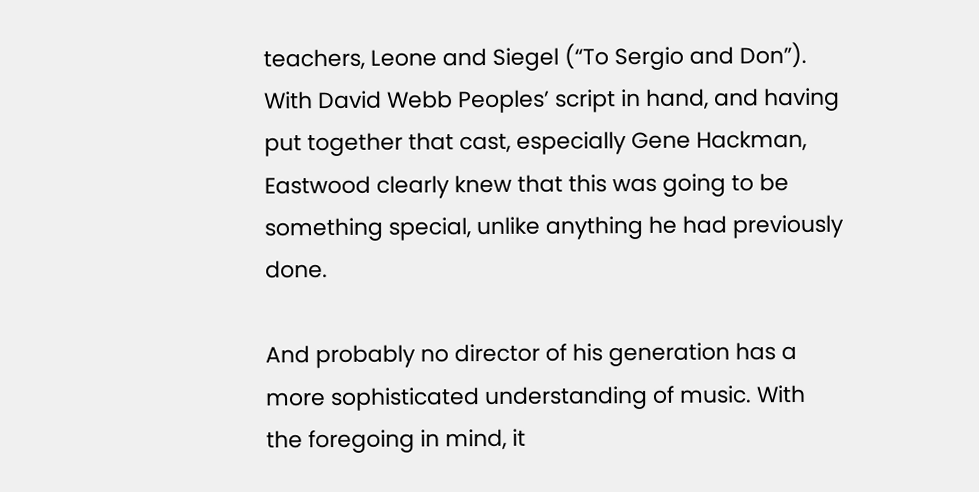teachers, Leone and Siegel (“To Sergio and Don”). With David Webb Peoples’ script in hand, and having put together that cast, especially Gene Hackman, Eastwood clearly knew that this was going to be something special, unlike anything he had previously done.

And probably no director of his generation has a more sophisticated understanding of music. With the foregoing in mind, it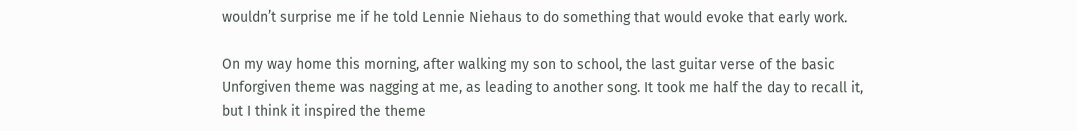wouldn’t surprise me if he told Lennie Niehaus to do something that would evoke that early work.

On my way home this morning, after walking my son to school, the last guitar verse of the basic Unforgiven theme was nagging at me, as leading to another song. It took me half the day to recall it, but I think it inspired the theme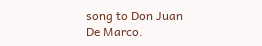song to Don Juan De Marco.